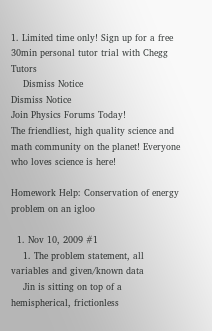1. Limited time only! Sign up for a free 30min personal tutor trial with Chegg Tutors
    Dismiss Notice
Dismiss Notice
Join Physics Forums Today!
The friendliest, high quality science and math community on the planet! Everyone who loves science is here!

Homework Help: Conservation of energy problem on an igloo

  1. Nov 10, 2009 #1
    1. The problem statement, all variables and given/known data
    Jin is sitting on top of a hemispherical, frictionless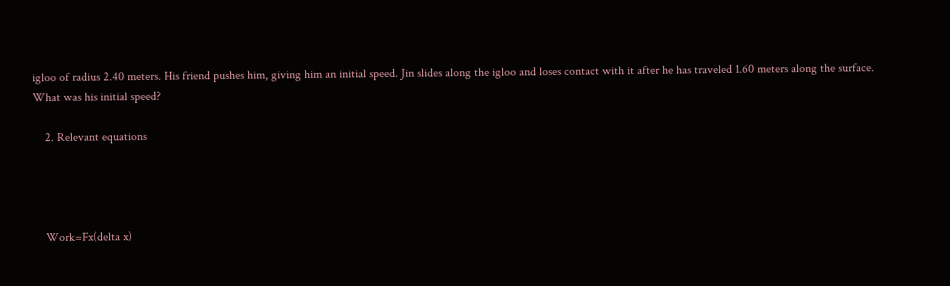igloo of radius 2.40 meters. His friend pushes him, giving him an initial speed. Jin slides along the igloo and loses contact with it after he has traveled 1.60 meters along the surface. What was his initial speed?

    2. Relevant equations




    Work=Fx(delta x)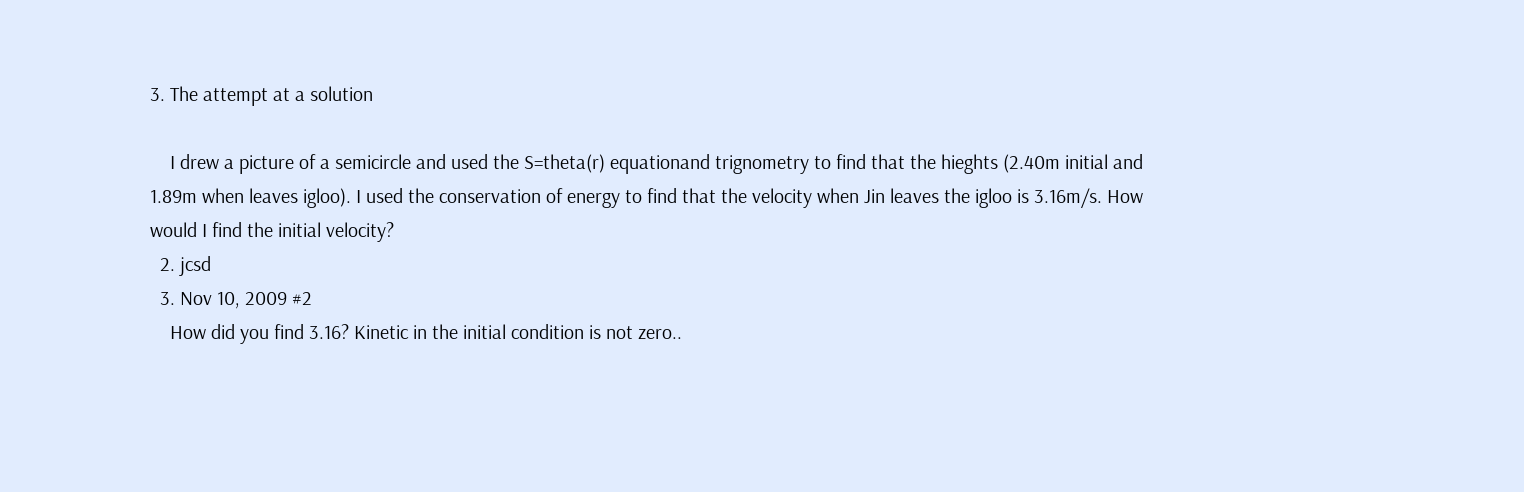3. The attempt at a solution

    I drew a picture of a semicircle and used the S=theta(r) equationand trignometry to find that the hieghts (2.40m initial and 1.89m when leaves igloo). I used the conservation of energy to find that the velocity when Jin leaves the igloo is 3.16m/s. How would I find the initial velocity?
  2. jcsd
  3. Nov 10, 2009 #2
    How did you find 3.16? Kinetic in the initial condition is not zero..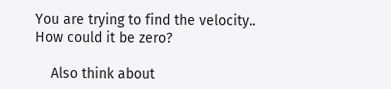You are trying to find the velocity.. How could it be zero?

    Also think about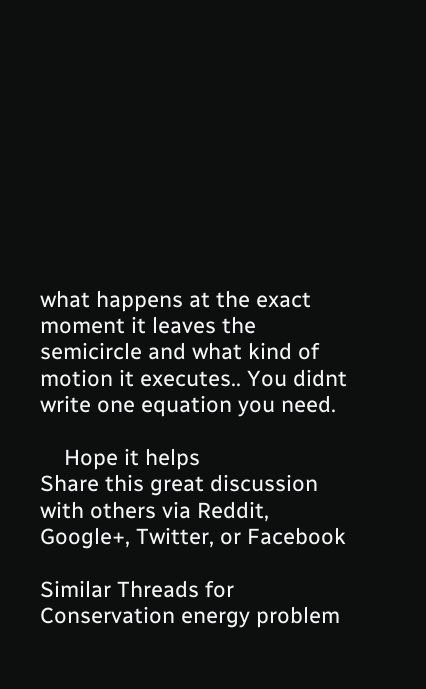what happens at the exact moment it leaves the semicircle and what kind of motion it executes.. You didnt write one equation you need.

    Hope it helps
Share this great discussion with others via Reddit, Google+, Twitter, or Facebook

Similar Threads for Conservation energy problem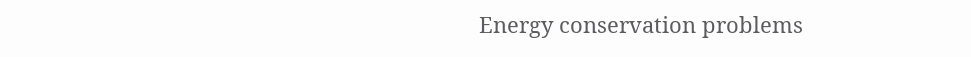Energy conservation problems